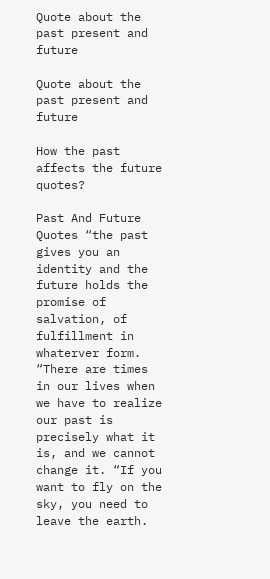Quote about the past present and future

Quote about the past present and future

How the past affects the future quotes?

Past And Future Quotes “the past gives you an identity and the future holds the promise of salvation, of fulfillment in whaterver form. “There are times in our lives when we have to realize our past is precisely what it is, and we cannot change it. “If you want to fly on the sky, you need to leave the earth.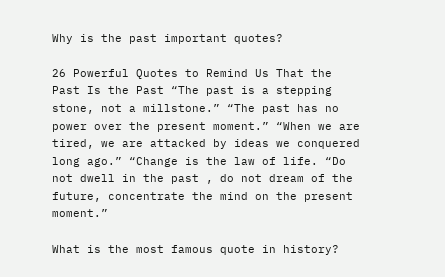Why is the past important quotes?

26 Powerful Quotes to Remind Us That the Past Is the Past “The past is a stepping stone, not a millstone.” “The past has no power over the present moment.” “When we are tired, we are attacked by ideas we conquered long ago.” “Change is the law of life. “Do not dwell in the past , do not dream of the future, concentrate the mind on the present moment.”

What is the most famous quote in history?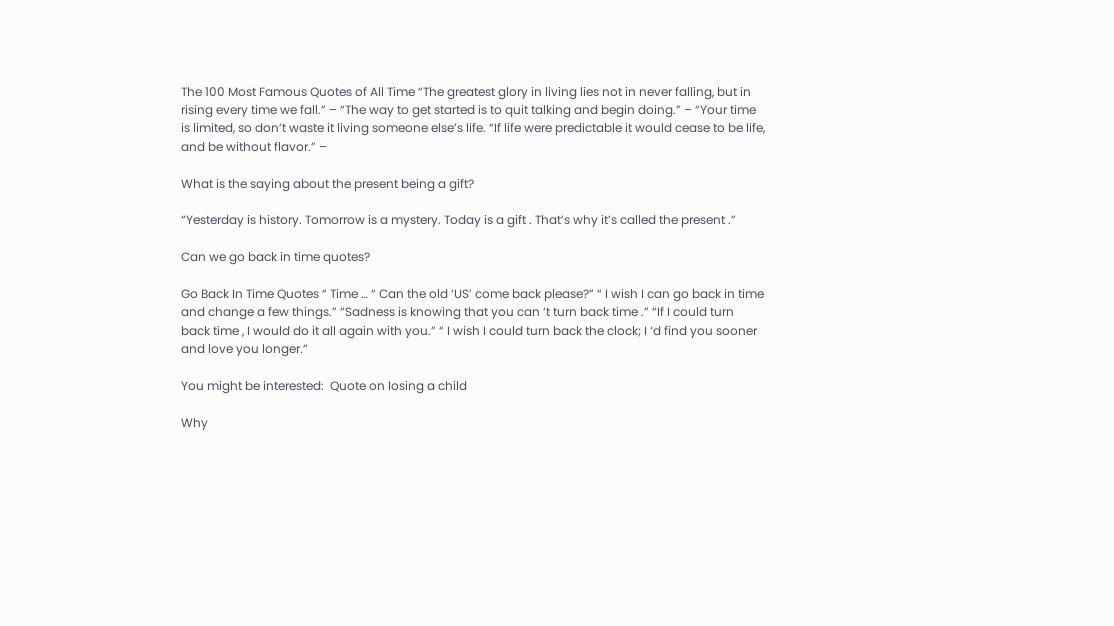The 100 Most Famous Quotes of All Time “The greatest glory in living lies not in never falling, but in rising every time we fall.” – “The way to get started is to quit talking and begin doing.” – “Your time is limited, so don’t waste it living someone else’s life. “If life were predictable it would cease to be life, and be without flavor.” –

What is the saying about the present being a gift?

“Yesterday is history. Tomorrow is a mystery. Today is a gift . That’s why it’s called the present .”

Can we go back in time quotes?

Go Back In Time Quotes “ Time … “ Can the old ‘US’ come back please?” “ I wish I can go back in time and change a few things.” “Sadness is knowing that you can ‘t turn back time .” “If I could turn back time , I would do it all again with you.” “ I wish I could turn back the clock; I ‘d find you sooner and love you longer.”

You might be interested:  Quote on losing a child

Why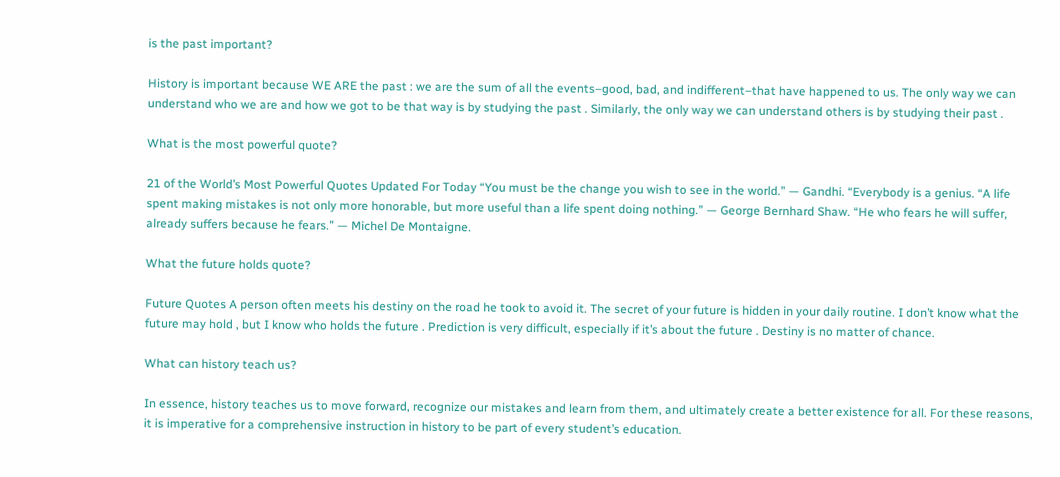is the past important?

History is important because WE ARE the past : we are the sum of all the events–good, bad, and indifferent–that have happened to us. The only way we can understand who we are and how we got to be that way is by studying the past . Similarly, the only way we can understand others is by studying their past .

What is the most powerful quote?

21 of the World’s Most Powerful Quotes Updated For Today “You must be the change you wish to see in the world.” — Gandhi. “Everybody is a genius. “A life spent making mistakes is not only more honorable, but more useful than a life spent doing nothing.” — George Bernhard Shaw. “He who fears he will suffer, already suffers because he fears.” — Michel De Montaigne.

What the future holds quote?

Future Quotes A person often meets his destiny on the road he took to avoid it. The secret of your future is hidden in your daily routine. I don’t know what the future may hold , but I know who holds the future . Prediction is very difficult, especially if it’s about the future . Destiny is no matter of chance.

What can history teach us?

In essence, history teaches us to move forward, recognize our mistakes and learn from them, and ultimately create a better existence for all. For these reasons, it is imperative for a comprehensive instruction in history to be part of every student’s education.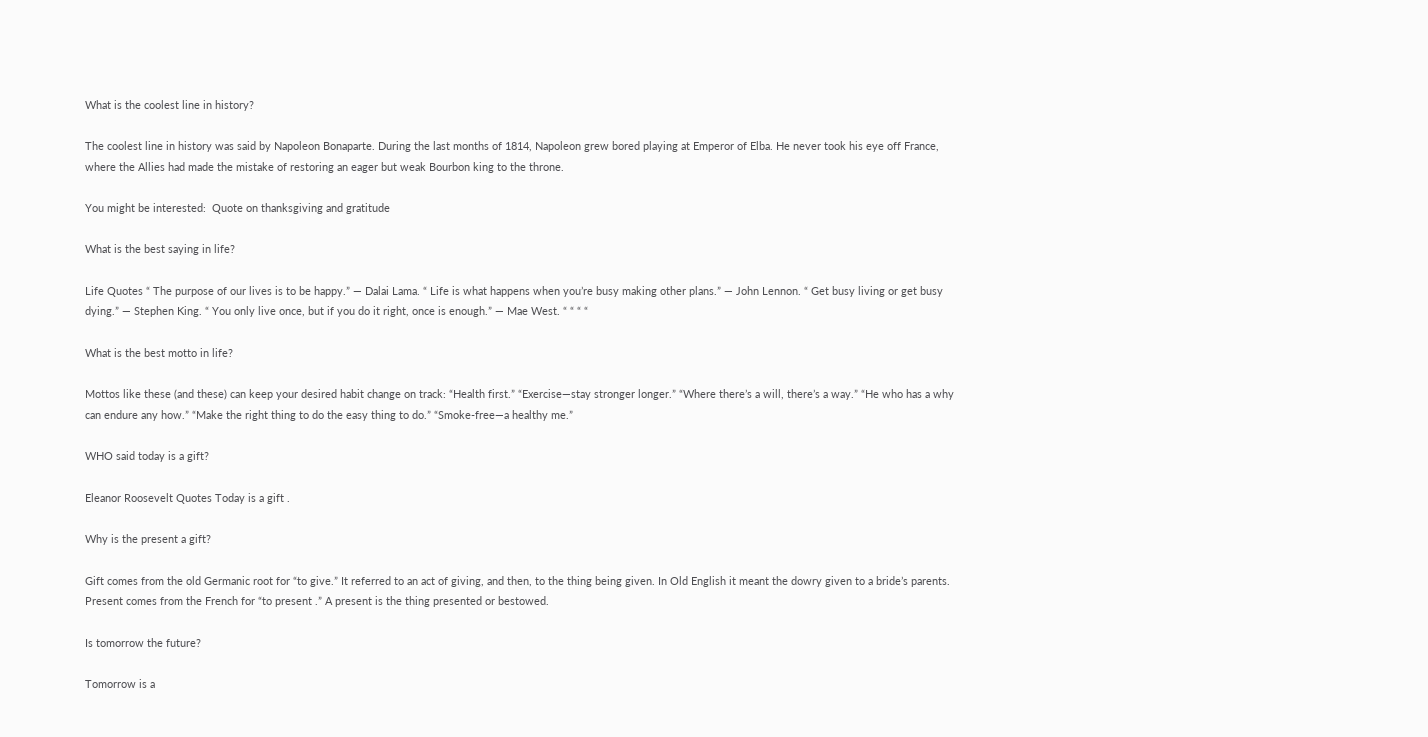What is the coolest line in history?

The coolest line in history was said by Napoleon Bonaparte. During the last months of 1814, Napoleon grew bored playing at Emperor of Elba. He never took his eye off France, where the Allies had made the mistake of restoring an eager but weak Bourbon king to the throne.

You might be interested:  Quote on thanksgiving and gratitude

What is the best saying in life?

Life Quotes “ The purpose of our lives is to be happy.” — Dalai Lama. “ Life is what happens when you’re busy making other plans.” — John Lennon. “ Get busy living or get busy dying.” — Stephen King. “ You only live once, but if you do it right, once is enough.” — Mae West. “ “ “ “

What is the best motto in life?

Mottos like these (and these) can keep your desired habit change on track: “Health first.” “Exercise—stay stronger longer.” “Where there’s a will, there’s a way.” “He who has a why can endure any how.” “Make the right thing to do the easy thing to do.” “Smoke-free—a healthy me.”

WHO said today is a gift?

Eleanor Roosevelt Quotes Today is a gift .

Why is the present a gift?

Gift comes from the old Germanic root for “to give.” It referred to an act of giving, and then, to the thing being given. In Old English it meant the dowry given to a bride’s parents. Present comes from the French for “to present .” A present is the thing presented or bestowed.

Is tomorrow the future?

Tomorrow is a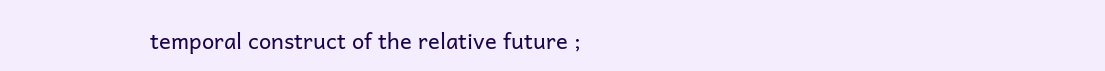temporal construct of the relative future ;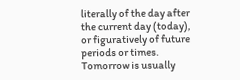literally of the day after the current day (today), or figuratively of future periods or times. Tomorrow is usually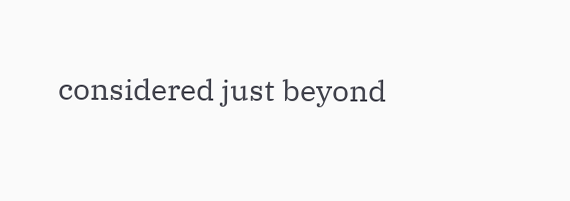considered just beyond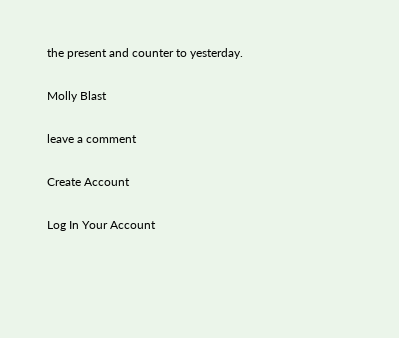the present and counter to yesterday.

Molly Blast

leave a comment

Create Account

Log In Your Account